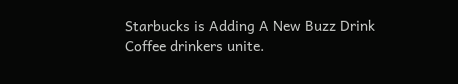Starbucks is Adding A New Buzz Drink
Coffee drinkers unite.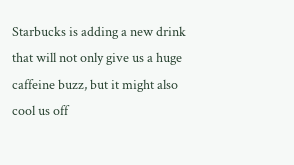Starbucks is adding a new drink that will not only give us a huge caffeine buzz, but it might also cool us off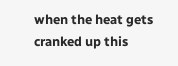when the heat gets cranked up this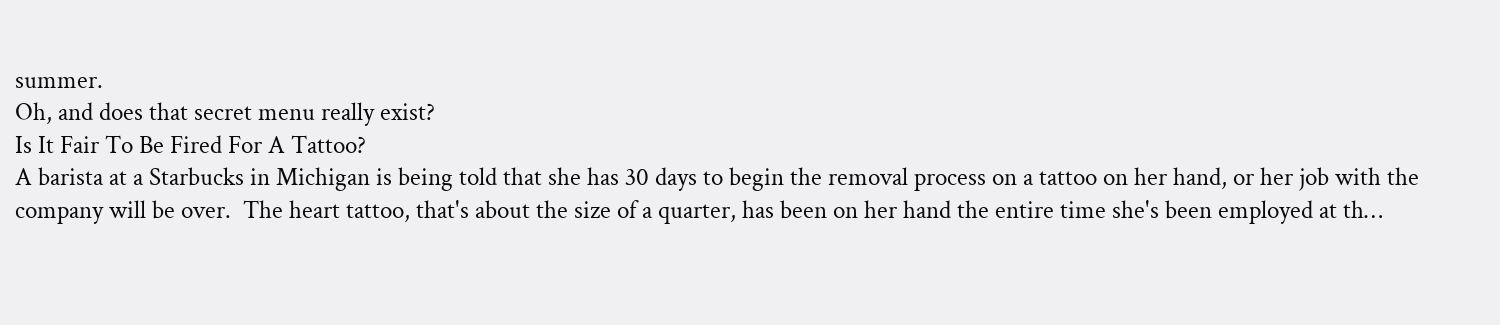summer.
Oh, and does that secret menu really exist?
Is It Fair To Be Fired For A Tattoo?
A barista at a Starbucks in Michigan is being told that she has 30 days to begin the removal process on a tattoo on her hand, or her job with the company will be over.  The heart tattoo, that's about the size of a quarter, has been on her hand the entire time she's been employed at th…